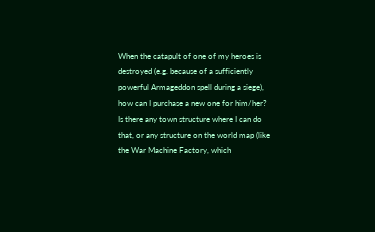When the catapult of one of my heroes is destroyed (e.g. because of a sufficiently powerful Armageddon spell during a siege), how can I purchase a new one for him/her? Is there any town structure where I can do that, or any structure on the world map (like the War Machine Factory, which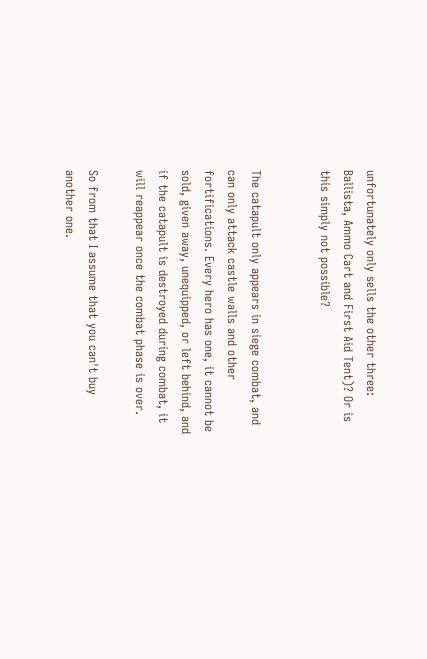unfortunately only sells the other three: Ballista, Ammo Cart and First Aid Tent)? Or is this simply not possible?


The catapult only appears in siege combat, and can only attack castle walls and other fortifications. Every hero has one, it cannot be sold, given away, unequipped, or left behind, and if the catapult is destroyed during combat, it will reappear once the combat phase is over.

So from that I assume that you can't buy another one.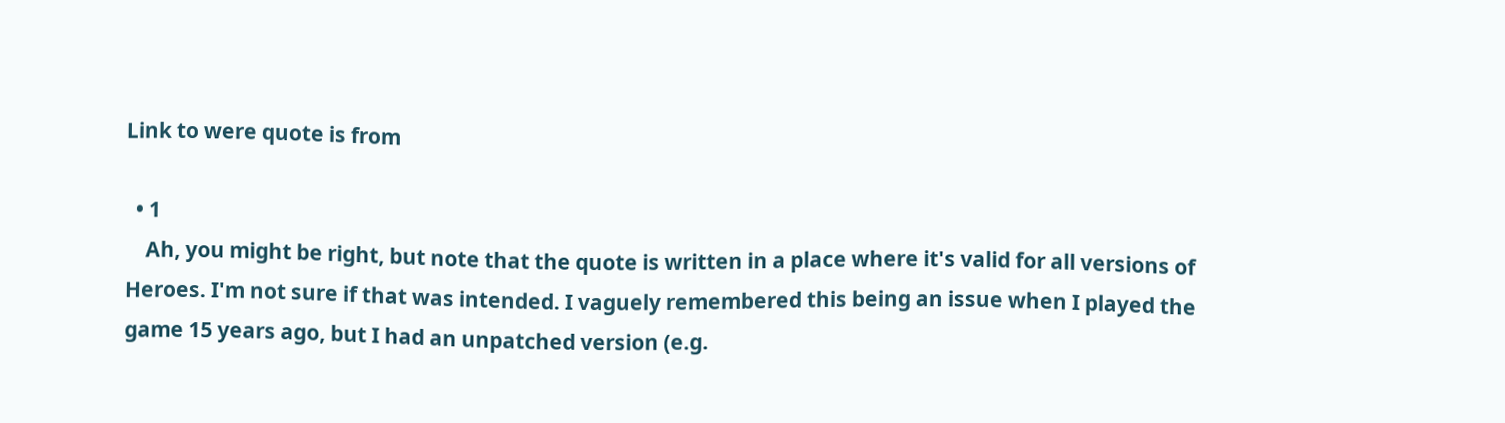Link to were quote is from

  • 1
    Ah, you might be right, but note that the quote is written in a place where it's valid for all versions of Heroes. I'm not sure if that was intended. I vaguely remembered this being an issue when I played the game 15 years ago, but I had an unpatched version (e.g.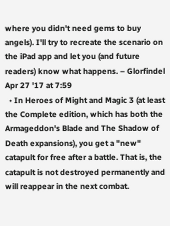where you didn't need gems to buy angels). I'll try to recreate the scenario on the iPad app and let you (and future readers) know what happens. – Glorfindel Apr 27 '17 at 7:59
  • In Heroes of Might and Magic 3 (at least the Complete edition, which has both the Armageddon's Blade and The Shadow of Death expansions), you get a "new" catapult for free after a battle. That is, the catapult is not destroyed permanently and will reappear in the next combat.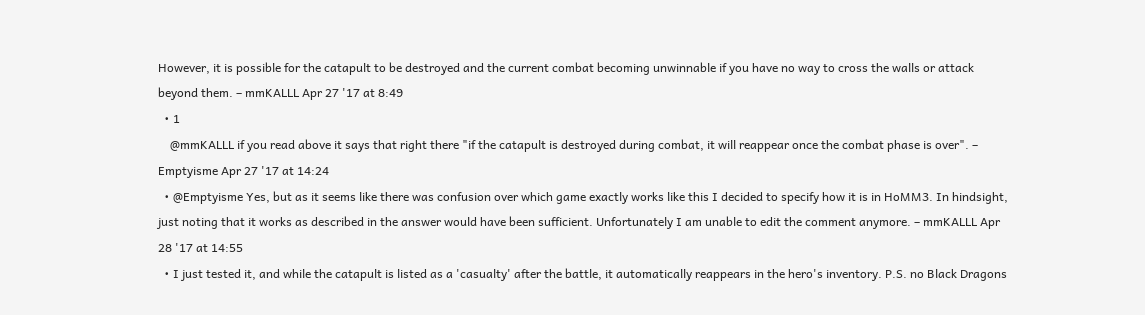However, it is possible for the catapult to be destroyed and the current combat becoming unwinnable if you have no way to cross the walls or attack beyond them. – mmKALLL Apr 27 '17 at 8:49
  • 1
    @mmKALLL if you read above it says that right there "if the catapult is destroyed during combat, it will reappear once the combat phase is over". – Emptyisme Apr 27 '17 at 14:24
  • @Emptyisme Yes, but as it seems like there was confusion over which game exactly works like this I decided to specify how it is in HoMM3. In hindsight, just noting that it works as described in the answer would have been sufficient. Unfortunately I am unable to edit the comment anymore. – mmKALLL Apr 28 '17 at 14:55
  • I just tested it, and while the catapult is listed as a 'casualty' after the battle, it automatically reappears in the hero's inventory. P.S. no Black Dragons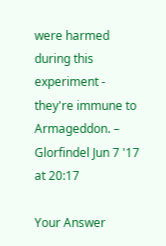were harmed during this experiment - they're immune to Armageddon. – Glorfindel Jun 7 '17 at 20:17

Your Answer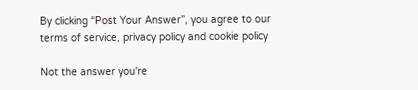By clicking “Post Your Answer”, you agree to our terms of service, privacy policy and cookie policy

Not the answer you're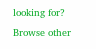looking for? Browse other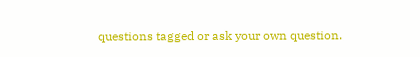questions tagged or ask your own question.